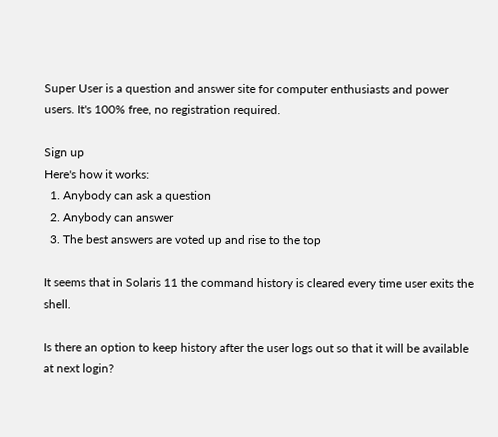Super User is a question and answer site for computer enthusiasts and power users. It's 100% free, no registration required.

Sign up
Here's how it works:
  1. Anybody can ask a question
  2. Anybody can answer
  3. The best answers are voted up and rise to the top

It seems that in Solaris 11 the command history is cleared every time user exits the shell.

Is there an option to keep history after the user logs out so that it will be available at next login?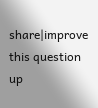share|improve this question
up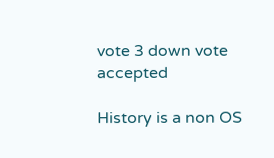vote 3 down vote accepted

History is a non OS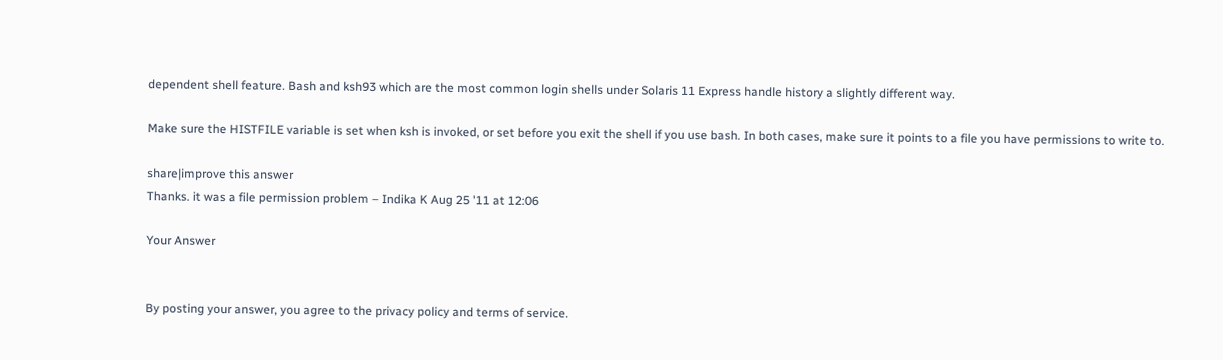dependent shell feature. Bash and ksh93 which are the most common login shells under Solaris 11 Express handle history a slightly different way.

Make sure the HISTFILE variable is set when ksh is invoked, or set before you exit the shell if you use bash. In both cases, make sure it points to a file you have permissions to write to.

share|improve this answer
Thanks. it was a file permission problem – Indika K Aug 25 '11 at 12:06

Your Answer


By posting your answer, you agree to the privacy policy and terms of service.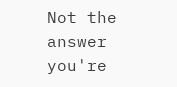Not the answer you're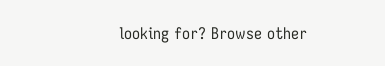looking for? Browse other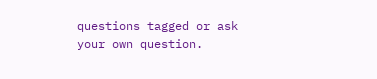questions tagged or ask your own question.